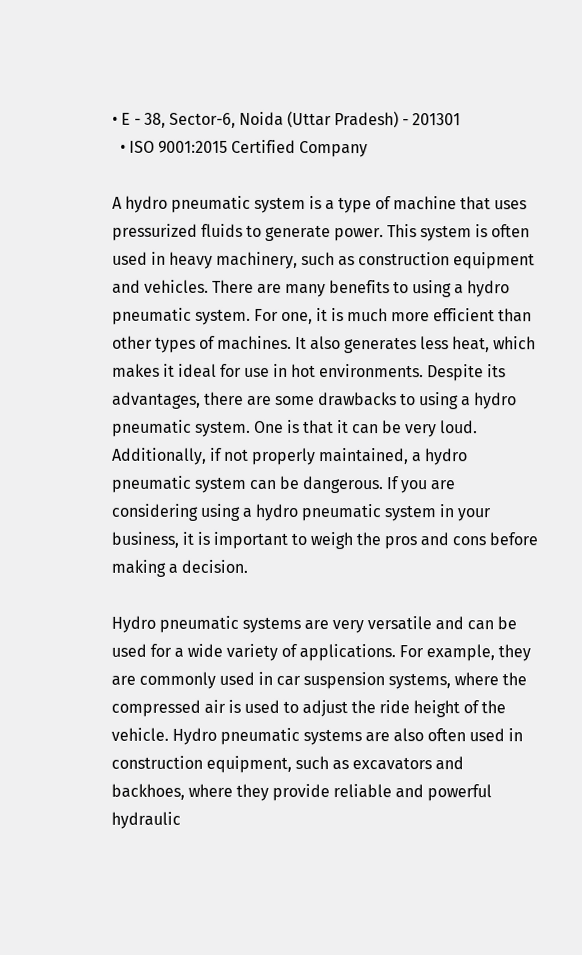• E - 38, Sector-6, Noida (Uttar Pradesh) - 201301
  • ISO 9001:2015 Certified Company

A hydro pneumatic system is a type of machine that uses pressurized fluids to generate power. This system is often used in heavy machinery, such as construction equipment and vehicles. There are many benefits to using a hydro pneumatic system. For one, it is much more efficient than other types of machines. It also generates less heat, which makes it ideal for use in hot environments. Despite its advantages, there are some drawbacks to using a hydro pneumatic system. One is that it can be very loud. Additionally, if not properly maintained, a hydro pneumatic system can be dangerous. If you are considering using a hydro pneumatic system in your business, it is important to weigh the pros and cons before making a decision.

Hydro pneumatic systems are very versatile and can be used for a wide variety of applications. For example, they are commonly used in car suspension systems, where the compressed air is used to adjust the ride height of the vehicle. Hydro pneumatic systems are also often used in construction equipment, such as excavators and backhoes, where they provide reliable and powerful hydraulic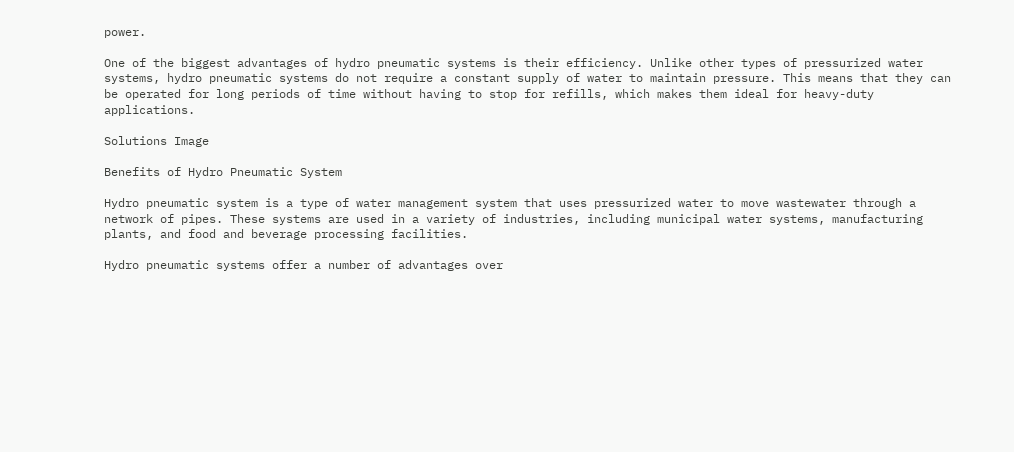power.

One of the biggest advantages of hydro pneumatic systems is their efficiency. Unlike other types of pressurized water systems, hydro pneumatic systems do not require a constant supply of water to maintain pressure. This means that they can be operated for long periods of time without having to stop for refills, which makes them ideal for heavy-duty applications.

Solutions Image

Benefits of Hydro Pneumatic System

Hydro pneumatic system is a type of water management system that uses pressurized water to move wastewater through a network of pipes. These systems are used in a variety of industries, including municipal water systems, manufacturing plants, and food and beverage processing facilities.

Hydro pneumatic systems offer a number of advantages over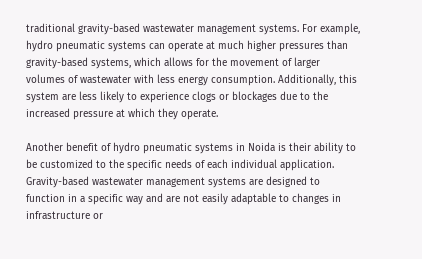traditional gravity-based wastewater management systems. For example, hydro pneumatic systems can operate at much higher pressures than gravity-based systems, which allows for the movement of larger volumes of wastewater with less energy consumption. Additionally, this system are less likely to experience clogs or blockages due to the increased pressure at which they operate.

Another benefit of hydro pneumatic systems in Noida is their ability to be customized to the specific needs of each individual application. Gravity-based wastewater management systems are designed to function in a specific way and are not easily adaptable to changes in infrastructure or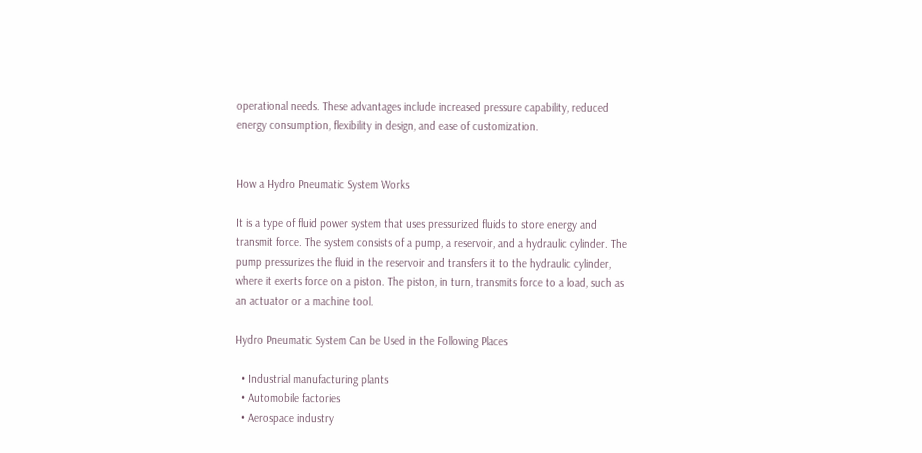operational needs. These advantages include increased pressure capability, reduced energy consumption, flexibility in design, and ease of customization.


How a Hydro Pneumatic System Works

It is a type of fluid power system that uses pressurized fluids to store energy and transmit force. The system consists of a pump, a reservoir, and a hydraulic cylinder. The pump pressurizes the fluid in the reservoir and transfers it to the hydraulic cylinder, where it exerts force on a piston. The piston, in turn, transmits force to a load, such as an actuator or a machine tool.

Hydro Pneumatic System Can be Used in the Following Places

  • Industrial manufacturing plants
  • Automobile factories
  • Aerospace industry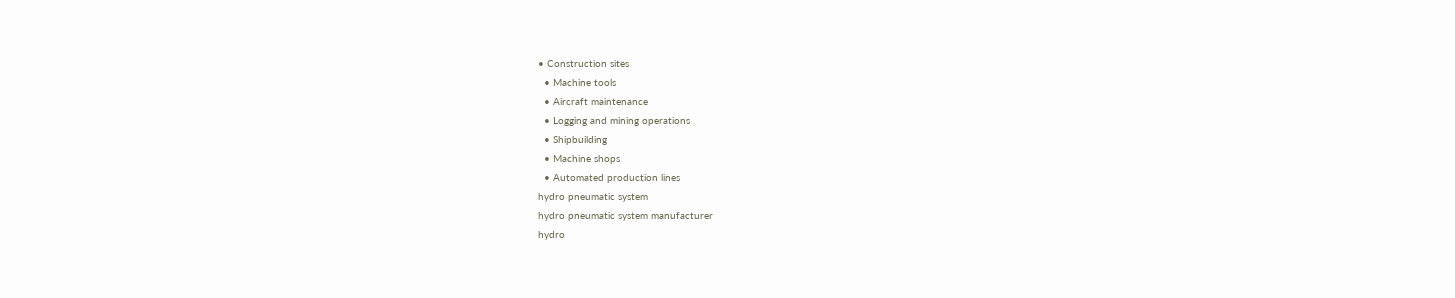• Construction sites
  • Machine tools
  • Aircraft maintenance
  • Logging and mining operations
  • Shipbuilding
  • Machine shops
  • Automated production lines
hydro pneumatic system
hydro pneumatic system manufacturer
hydro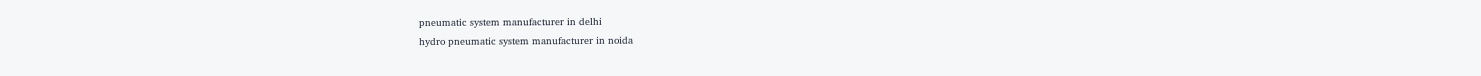pneumatic system manufacturer in delhi
hydro pneumatic system manufacturer in noida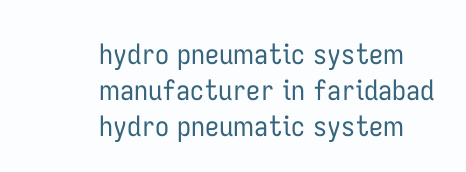hydro pneumatic system manufacturer in faridabad
hydro pneumatic system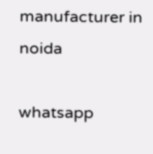manufacturer in noida

whatsapp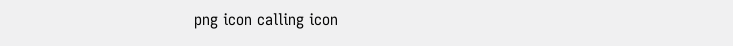png icon calling icon